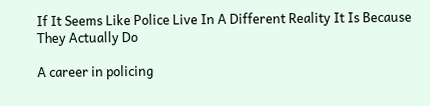If It Seems Like Police Live In A Different Reality It Is Because They Actually Do

A career in policing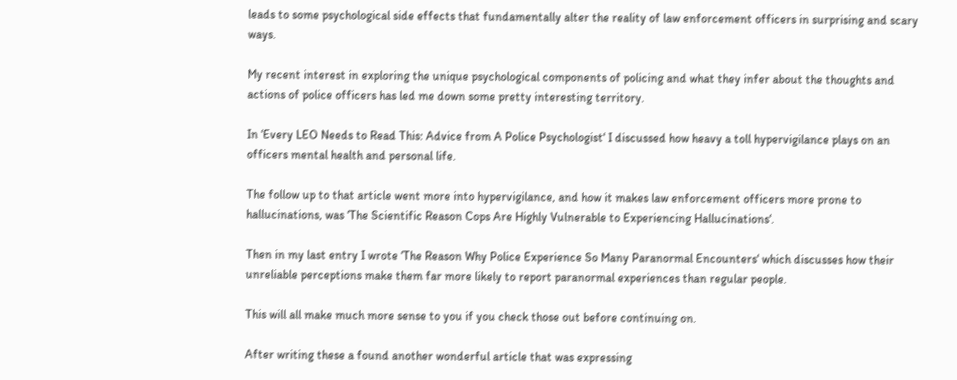leads to some psychological side effects that fundamentally alter the reality of law enforcement officers in surprising and scary ways.

My recent interest in exploring the unique psychological components of policing and what they infer about the thoughts and actions of police officers has led me down some pretty interesting territory.

In ‘Every LEO Needs to Read This: Advice from A Police Psychologist‘ I discussed how heavy a toll hypervigilance plays on an officers mental health and personal life.

The follow up to that article went more into hypervigilance, and how it makes law enforcement officers more prone to hallucinations, was ‘The Scientific Reason Cops Are Highly Vulnerable to Experiencing Hallucinations‘.

Then in my last entry I wrote ‘The Reason Why Police Experience So Many Paranormal Encounters‘ which discusses how their unreliable perceptions make them far more likely to report paranormal experiences than regular people.

This will all make much more sense to you if you check those out before continuing on.

After writing these a found another wonderful article that was expressing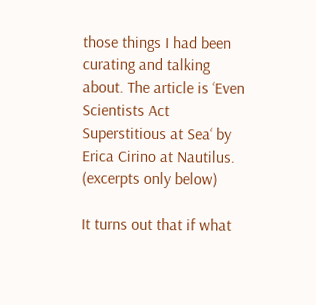those things I had been curating and talking about. The article is ‘Even Scientists Act Superstitious at Sea‘ by Erica Cirino at Nautilus. (excerpts only below)

It turns out that if what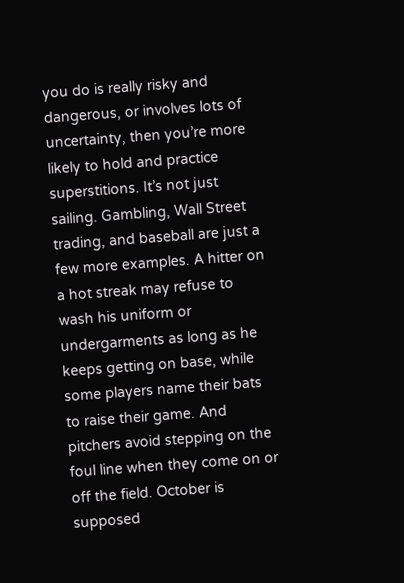you do is really risky and dangerous, or involves lots of uncertainty, then you’re more likely to hold and practice superstitions. It’s not just sailing. Gambling, Wall Street trading, and baseball are just a few more examples. A hitter on a hot streak may refuse to wash his uniform or undergarments as long as he keeps getting on base, while some players name their bats to raise their game. And pitchers avoid stepping on the foul line when they come on or off the field. October is supposed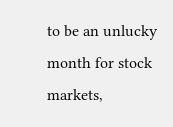to be an unlucky month for stock markets,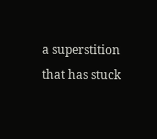a superstition that has stuck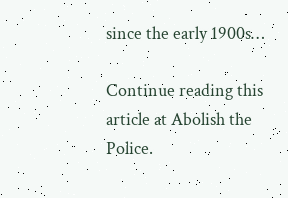since the early 1900s…

Continue reading this article at Abolish the Police.